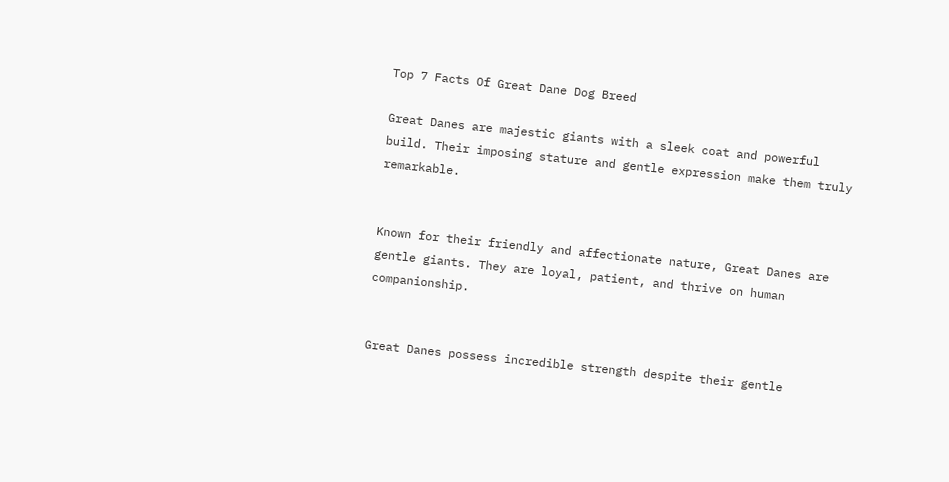Top 7 Facts Of Great Dane Dog Breed

Great Danes are majestic giants with a sleek coat and powerful build. Their imposing stature and gentle expression make them truly remarkable.


Known for their friendly and affectionate nature, Great Danes are gentle giants. They are loyal, patient, and thrive on human companionship.


Great Danes possess incredible strength despite their gentle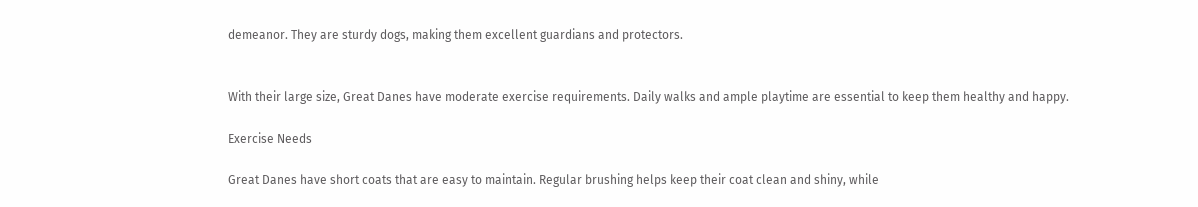demeanor. They are sturdy dogs, making them excellent guardians and protectors.


With their large size, Great Danes have moderate exercise requirements. Daily walks and ample playtime are essential to keep them healthy and happy.

Exercise Needs

Great Danes have short coats that are easy to maintain. Regular brushing helps keep their coat clean and shiny, while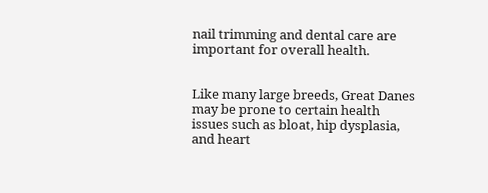nail trimming and dental care are important for overall health.


Like many large breeds, Great Danes may be prone to certain health issues such as bloat, hip dysplasia, and heart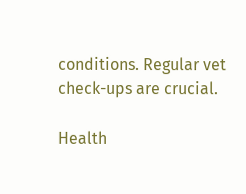conditions. Regular vet check-ups are crucial.

Health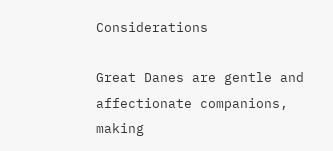Considerations

Great Danes are gentle and affectionate companions, making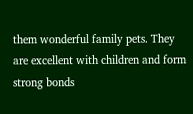them wonderful family pets. They are excellent with children and form strong bonds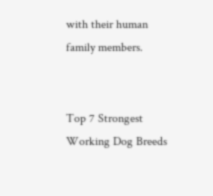with their human family members.


Top 7 Strongest Working Dog Breeds